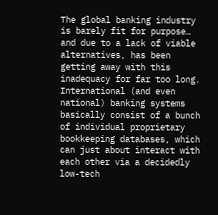The global banking industry is barely fit for purpose… and due to a lack of viable alternatives, has been getting away with this inadequacy for far too long. International (and even national) banking systems basically consist of a bunch of individual proprietary bookkeeping databases, which can just about interact with each other via a decidedly low-tech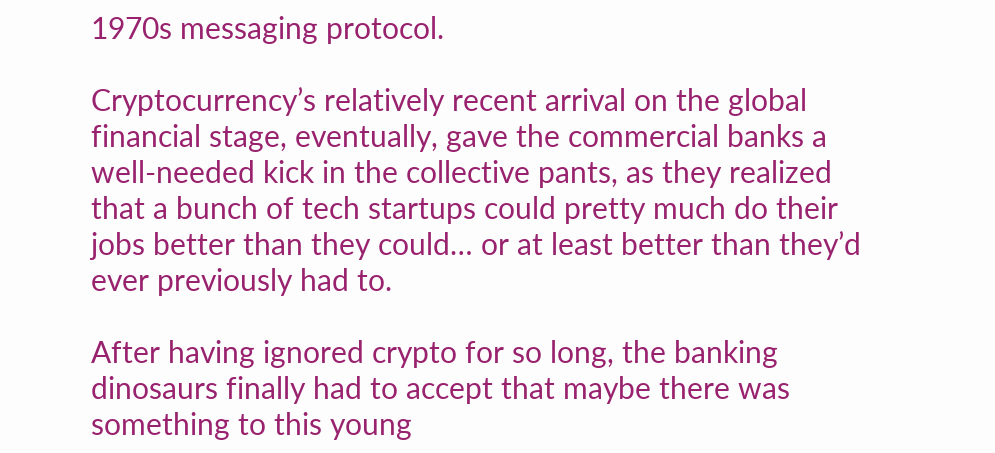1970s messaging protocol.

Cryptocurrency’s relatively recent arrival on the global financial stage, eventually, gave the commercial banks a well-needed kick in the collective pants, as they realized that a bunch of tech startups could pretty much do their jobs better than they could… or at least better than they’d ever previously had to.

After having ignored crypto for so long, the banking dinosaurs finally had to accept that maybe there was something to this young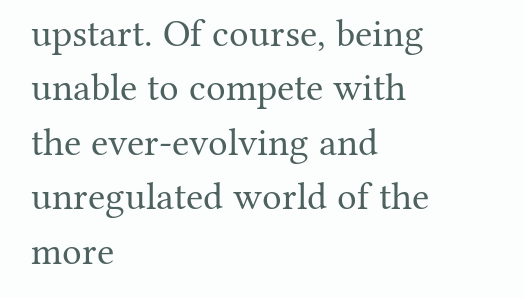upstart. Of course, being unable to compete with the ever-evolving and unregulated world of the more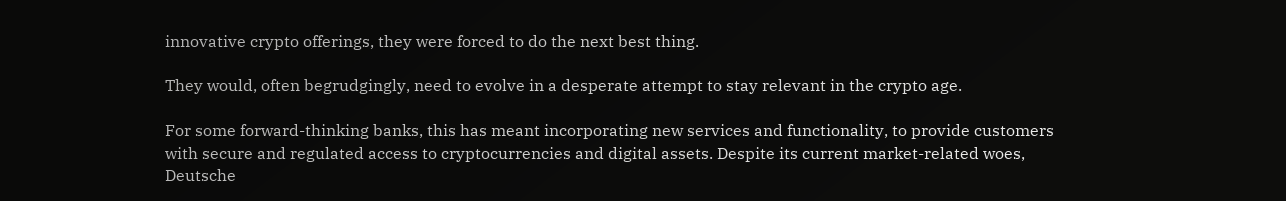innovative crypto offerings, they were forced to do the next best thing.

They would, often begrudgingly, need to evolve in a desperate attempt to stay relevant in the crypto age.

For some forward-thinking banks, this has meant incorporating new services and functionality, to provide customers with secure and regulated access to cryptocurrencies and digital assets. Despite its current market-related woes, Deutsche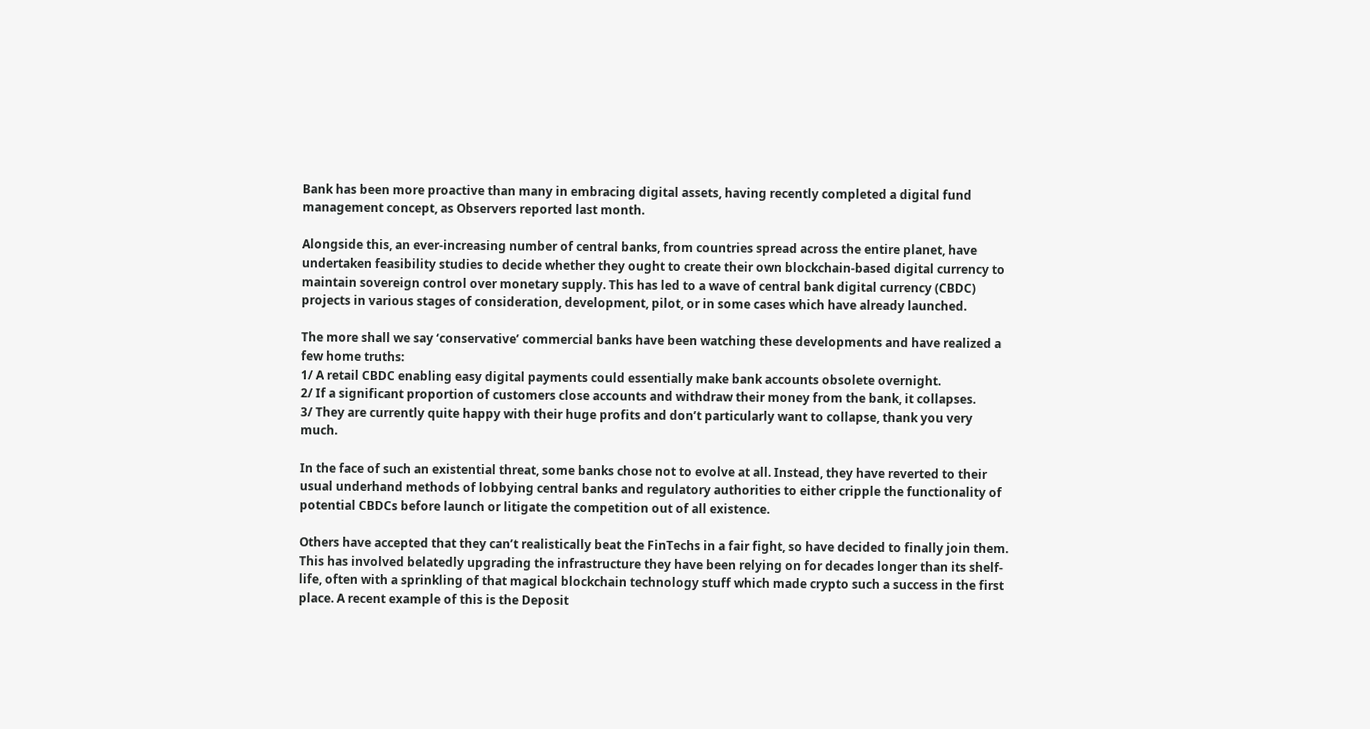Bank has been more proactive than many in embracing digital assets, having recently completed a digital fund management concept, as Observers reported last month.

Alongside this, an ever-increasing number of central banks, from countries spread across the entire planet, have undertaken feasibility studies to decide whether they ought to create their own blockchain-based digital currency to maintain sovereign control over monetary supply. This has led to a wave of central bank digital currency (CBDC) projects in various stages of consideration, development, pilot, or in some cases which have already launched.

The more shall we say ‘conservative’ commercial banks have been watching these developments and have realized a few home truths:
1/ A retail CBDC enabling easy digital payments could essentially make bank accounts obsolete overnight.
2/ If a significant proportion of customers close accounts and withdraw their money from the bank, it collapses.
3/ They are currently quite happy with their huge profits and don’t particularly want to collapse, thank you very much.

In the face of such an existential threat, some banks chose not to evolve at all. Instead, they have reverted to their usual underhand methods of lobbying central banks and regulatory authorities to either cripple the functionality of potential CBDCs before launch or litigate the competition out of all existence.

Others have accepted that they can’t realistically beat the FinTechs in a fair fight, so have decided to finally join them. This has involved belatedly upgrading the infrastructure they have been relying on for decades longer than its shelf-life, often with a sprinkling of that magical blockchain technology stuff which made crypto such a success in the first place. A recent example of this is the Deposit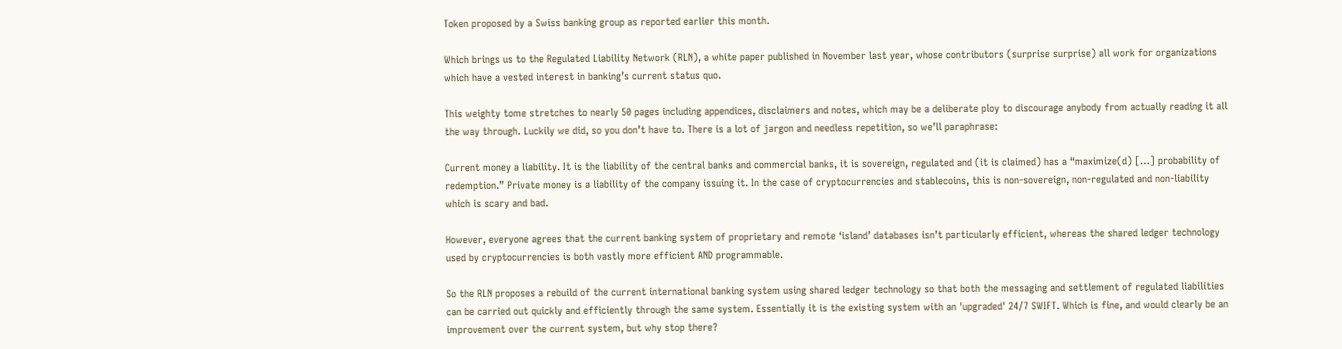Token proposed by a Swiss banking group as reported earlier this month.

Which brings us to the Regulated Liability Network (RLN), a white paper published in November last year, whose contributors (surprise surprise) all work for organizations which have a vested interest in banking’s current status quo.

This weighty tome stretches to nearly 50 pages including appendices, disclaimers and notes, which may be a deliberate ploy to discourage anybody from actually reading it all the way through. Luckily we did, so you don’t have to. There is a lot of jargon and needless repetition, so we’ll paraphrase:

Current money a liability. It is the liability of the central banks and commercial banks, it is sovereign, regulated and (it is claimed) has a “maximize(d) […] probability of redemption.” Private money is a liability of the company issuing it. In the case of cryptocurrencies and stablecoins, this is non-sovereign, non-regulated and non-liability which is scary and bad.

However, everyone agrees that the current banking system of proprietary and remote ‘island’ databases isn’t particularly efficient, whereas the shared ledger technology used by cryptocurrencies is both vastly more efficient AND programmable.

So the RLN proposes a rebuild of the current international banking system using shared ledger technology so that both the messaging and settlement of regulated liabilities can be carried out quickly and efficiently through the same system. Essentially it is the existing system with an 'upgraded' 24/7 SWIFT. Which is fine, and would clearly be an improvement over the current system, but why stop there?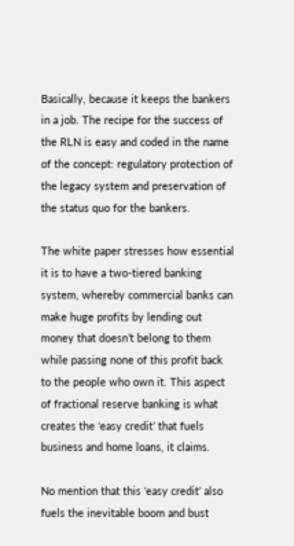Basically, because it keeps the bankers in a job. The recipe for the success of the RLN is easy and coded in the name of the concept: regulatory protection of the legacy system and preservation of the status quo for the bankers.

The white paper stresses how essential it is to have a two-tiered banking system, whereby commercial banks can make huge profits by lending out money that doesn’t belong to them while passing none of this profit back to the people who own it. This aspect of fractional reserve banking is what creates the ‘easy credit’ that fuels business and home loans, it claims.

No mention that this ‘easy credit’ also fuels the inevitable boom and bust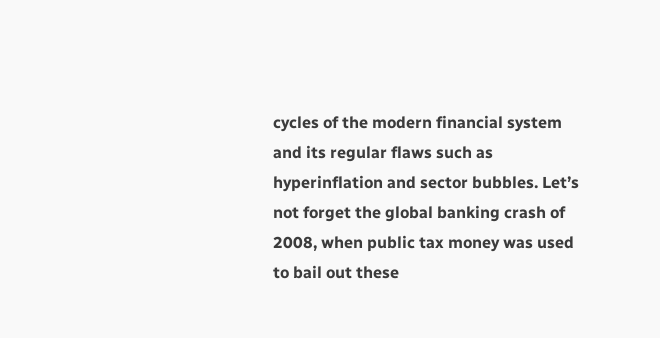cycles of the modern financial system and its regular flaws such as hyperinflation and sector bubbles. Let’s not forget the global banking crash of 2008, when public tax money was used to bail out these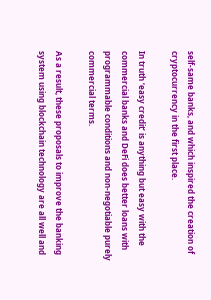self-same banks, and which inspired the creation of cryptocurrency in the first place.

In truth ‘easy credit’ is anything but easy with the commercial banks and DeFi does better loans with programmable conditions and non-negotiable purely commercial terms.

As a result, these proposals to improve the banking system using blockchain technology are all well and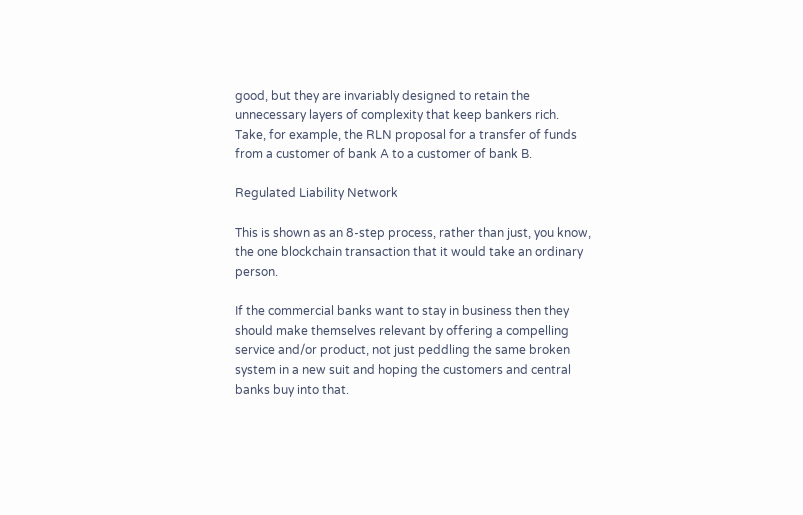good, but they are invariably designed to retain the unnecessary layers of complexity that keep bankers rich. Take, for example, the RLN proposal for a transfer of funds from a customer of bank A to a customer of bank B.

Regulated Liability Network

This is shown as an 8-step process, rather than just, you know, the one blockchain transaction that it would take an ordinary person.

If the commercial banks want to stay in business then they should make themselves relevant by offering a compelling service and/or product, not just peddling the same broken system in a new suit and hoping the customers and central banks buy into that.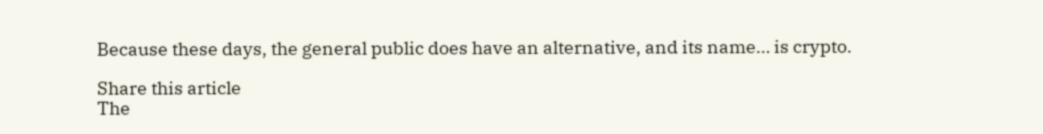Because these days, the general public does have an alternative, and its name… is crypto.

Share this article
The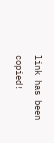link has been copied!